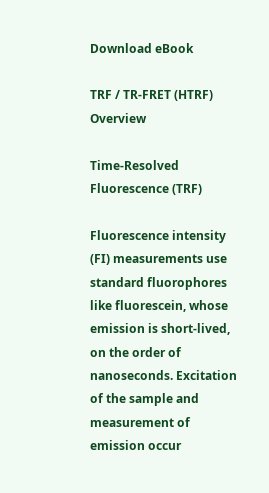Download eBook

TRF / TR-FRET (HTRF) Overview

Time-Resolved Fluorescence (TRF)

Fluorescence intensity (FI) measurements use standard fluorophores like fluorescein, whose emission is short-lived, on the order of nanoseconds. Excitation of the sample and measurement of emission occur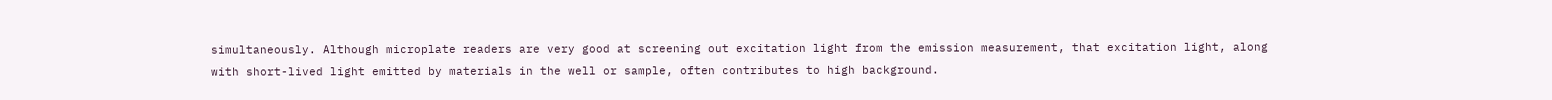simultaneously. Although microplate readers are very good at screening out excitation light from the emission measurement, that excitation light, along with short-lived light emitted by materials in the well or sample, often contributes to high background.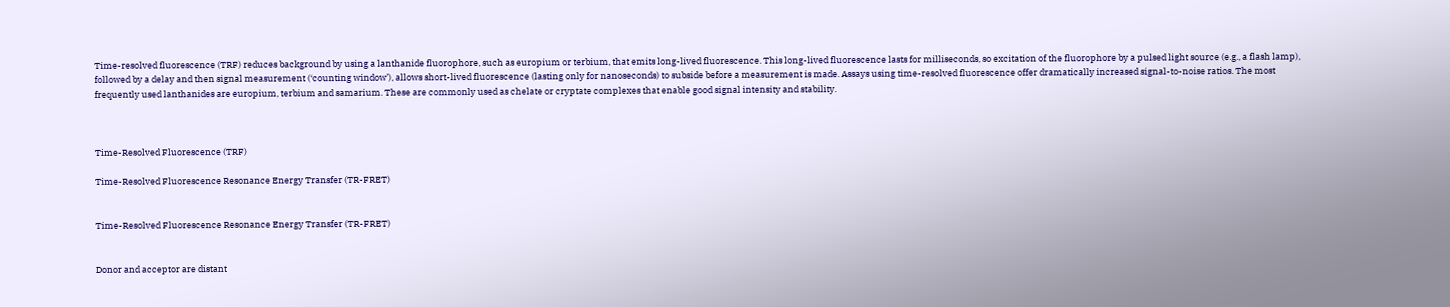Time-resolved fluorescence (TRF) reduces background by using a lanthanide fluorophore, such as europium or terbium, that emits long-lived fluorescence. This long-lived fluorescence lasts for milliseconds, so excitation of the fluorophore by a pulsed light source (e.g., a flash lamp), followed by a delay and then signal measurement (‘counting window’), allows short-lived fluorescence (lasting only for nanoseconds) to subside before a measurement is made. Assays using time-resolved fluorescence offer dramatically increased signal-to-noise ratios. The most frequently used lanthanides are europium, terbium and samarium. These are commonly used as chelate or cryptate complexes that enable good signal intensity and stability.



Time-Resolved Fluorescence (TRF)

Time-Resolved Fluorescence Resonance Energy Transfer (TR-FRET)


Time-Resolved Fluorescence Resonance Energy Transfer (TR-FRET)


Donor and acceptor are distant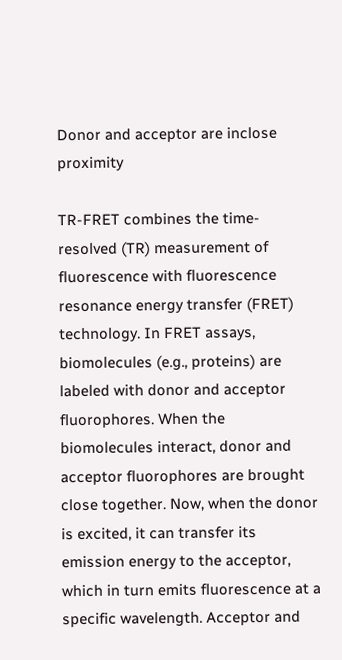Donor and acceptor are inclose proximity

TR-FRET combines the time-resolved (TR) measurement of fluorescence with fluorescence resonance energy transfer (FRET) technology. In FRET assays, biomolecules (e.g., proteins) are labeled with donor and acceptor fluorophores. When the biomolecules interact, donor and acceptor fluorophores are brought close together. Now, when the donor is excited, it can transfer its emission energy to the acceptor, which in turn emits fluorescence at a specific wavelength. Acceptor and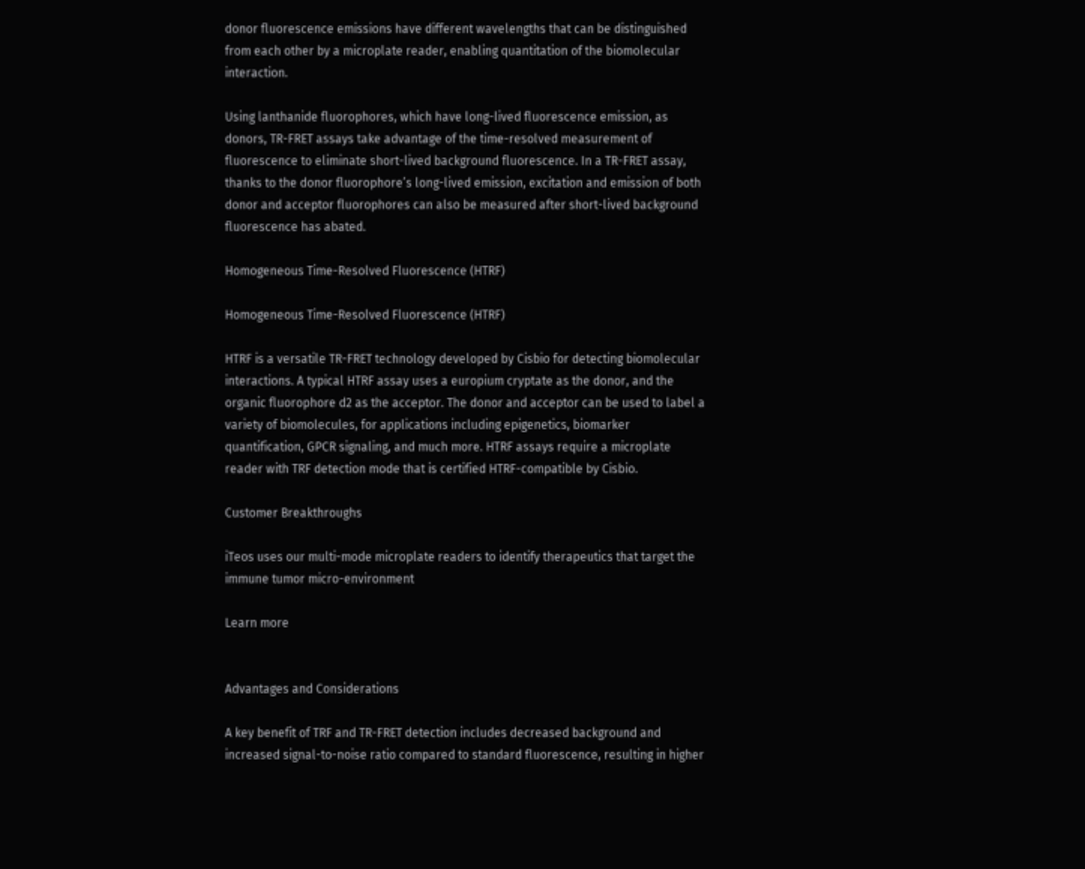donor fluorescence emissions have different wavelengths that can be distinguished from each other by a microplate reader, enabling quantitation of the biomolecular interaction.

Using lanthanide fluorophores, which have long-lived fluorescence emission, as donors, TR-FRET assays take advantage of the time-resolved measurement of fluorescence to eliminate short-lived background fluorescence. In a TR-FRET assay, thanks to the donor fluorophore’s long-lived emission, excitation and emission of both donor and acceptor fluorophores can also be measured after short-lived background fluorescence has abated.

Homogeneous Time-Resolved Fluorescence (HTRF)

Homogeneous Time-Resolved Fluorescence (HTRF)

HTRF is a versatile TR-FRET technology developed by Cisbio for detecting biomolecular interactions. A typical HTRF assay uses a europium cryptate as the donor, and the organic fluorophore d2 as the acceptor. The donor and acceptor can be used to label a variety of biomolecules, for applications including epigenetics, biomarker quantification, GPCR signaling, and much more. HTRF assays require a microplate reader with TRF detection mode that is certified HTRF-compatible by Cisbio.

Customer Breakthroughs

iTeos uses our multi-mode microplate readers to identify therapeutics that target the immune tumor micro-environment

Learn more


Advantages and Considerations

A key benefit of TRF and TR-FRET detection includes decreased background and increased signal-to-noise ratio compared to standard fluorescence, resulting in higher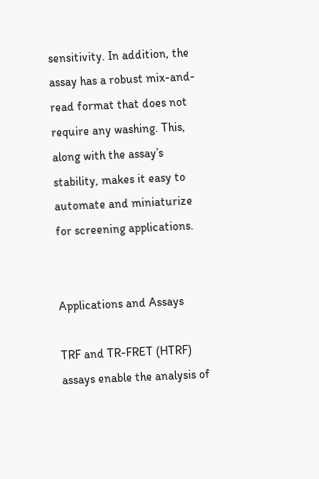sensitivity. In addition, the assay has a robust mix-and-read format that does not require any washing. This, along with the assay’s stability, makes it easy to automate and miniaturize for screening applications.


Applications and Assays

TRF and TR-FRET (HTRF) assays enable the analysis of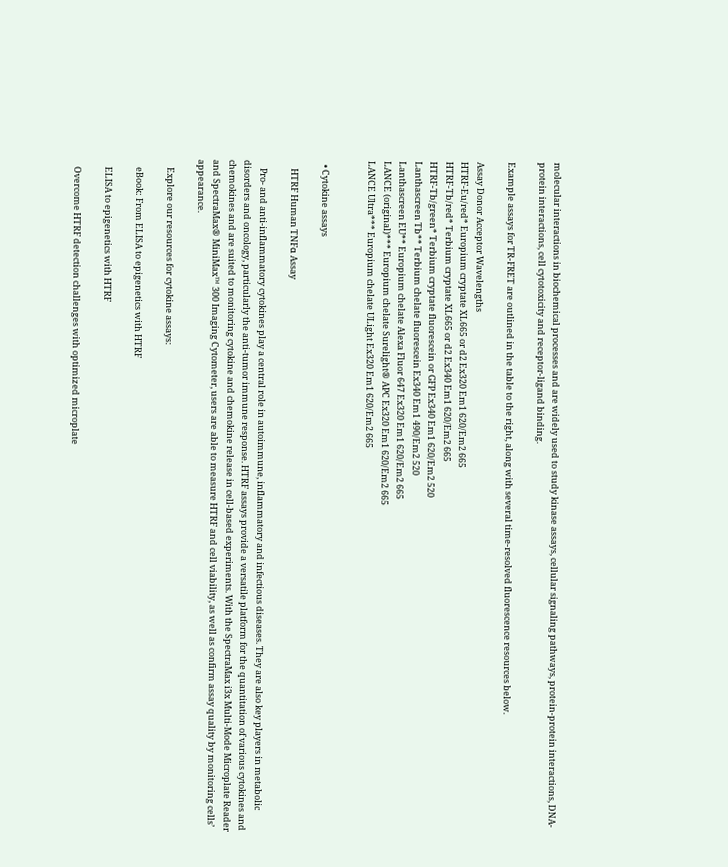molecular interactions in biochemical processes and are widely used to study kinase assays, cellular signaling pathways, protein-protein interactions, DNA-protein interactions, cell cytotoxicity and receptor-ligand binding.

Example assays for TR-FRET are outlined in the table to the right, along with several time-resolved fluorescence resources below.

Assay Donor Acceptor Wavelengths
HTRF-Eu/red* Europium cryptate XL665 or d2 Ex320 Em1 620/Em2 665
HTRF-Tb/red* Terbium cryptate XL665 or d2 Ex340 Em1 620/Em2 665
HTRF-Tb/green* Terbium cryptate fluorescein or GFP Ex340 Em1 620/Em2 520
Lanthascreen Tb** Terbium chelate fluorescein Ex340 Em1 490/Em2 520
Lanthascreen EU** Europium chelate Alexa Fluor 647 Ex320 Em1 620/Em2 665
LANCE (original)*** Europium chelate Surelight® APC Ex320 Em1 620/Em2 665
LANCE Ultra*** Europium chelate ULight Ex320 Em1 620/Em2 665


  • Cytokine assays

    HTRF Human TNFα Assay

    Pro- and anti-inflammatory cytokines play a central role in autoimmune, inflammatory and infectious diseases. They are also key players in metabolic disorders and oncology, particularly the anti-tumor immune response. HTRF assays provide a versatile platform for the quantitation of various cytokines and chemokines and are suited to monitoring cytokine and chemokine release in cell-based experiments. With the SpectraMax i3x Multi-Mode Microplate Reader and SpectraMax® MiniMax™ 300 Imaging Cytometer, users are able to measure HTRF and cell viability, as well as confirm assay quality by monitoring cells’ appearance.

    Explore our resources for cytokine assays:

    eBook: From ELISA to epigenetics with HTRF

    ELISA to epigenetics with HTRF

    Overcome HTRF detection challenges with optimized microplate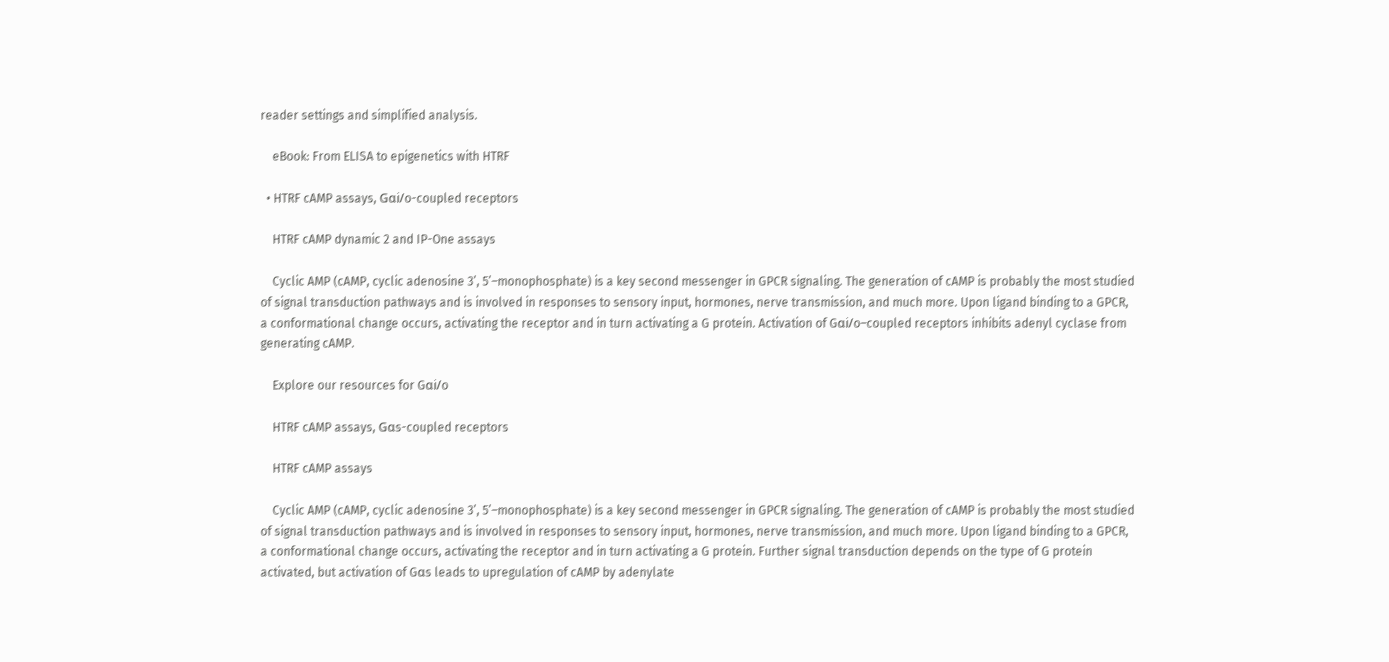reader settings and simplified analysis.

    eBook: From ELISA to epigenetics with HTRF

  • HTRF cAMP assays, Gαi/o-coupled receptors

    HTRF cAMP dynamic 2 and IP-One assays

    Cyclic AMP (cAMP, cyclic adenosine 3’, 5’–monophosphate) is a key second messenger in GPCR signaling. The generation of cAMP is probably the most studied of signal transduction pathways and is involved in responses to sensory input, hormones, nerve transmission, and much more. Upon ligand binding to a GPCR, a conformational change occurs, activating the receptor and in turn activating a G protein. Activation of Gαi/o–coupled receptors inhibits adenyl cyclase from generating cAMP.

    Explore our resources for Gαi/o

    HTRF cAMP assays, Gαs-coupled receptors

    HTRF cAMP assays

    Cyclic AMP (cAMP, cyclic adenosine 3’, 5’–monophosphate) is a key second messenger in GPCR signaling. The generation of cAMP is probably the most studied of signal transduction pathways and is involved in responses to sensory input, hormones, nerve transmission, and much more. Upon ligand binding to a GPCR, a conformational change occurs, activating the receptor and in turn activating a G protein. Further signal transduction depends on the type of G protein activated, but activation of Gαs leads to upregulation of cAMP by adenylate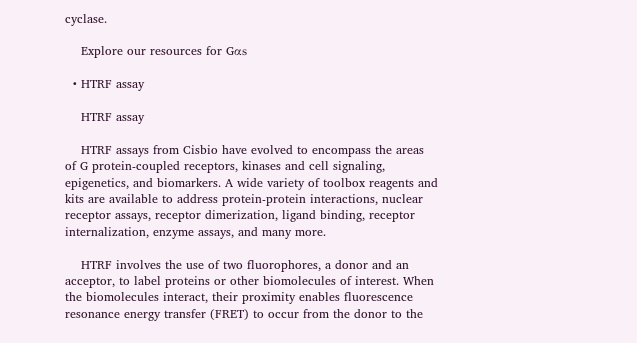cyclase.

    Explore our resources for Gαs

  • HTRF assay

    HTRF assay

    HTRF assays from Cisbio have evolved to encompass the areas of G protein-coupled receptors, kinases and cell signaling, epigenetics, and biomarkers. A wide variety of toolbox reagents and kits are available to address protein-protein interactions, nuclear receptor assays, receptor dimerization, ligand binding, receptor internalization, enzyme assays, and many more.

    HTRF involves the use of two fluorophores, a donor and an acceptor, to label proteins or other biomolecules of interest. When the biomolecules interact, their proximity enables fluorescence resonance energy transfer (FRET) to occur from the donor to the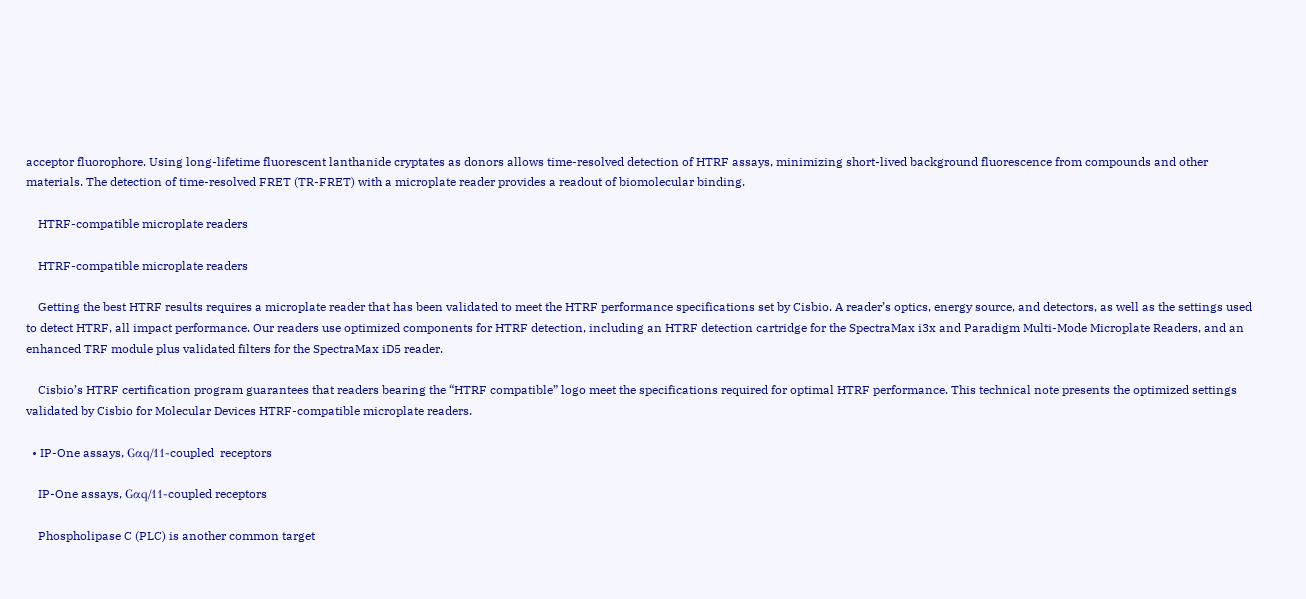acceptor fluorophore. Using long-lifetime fluorescent lanthanide cryptates as donors allows time-resolved detection of HTRF assays, minimizing short-lived background fluorescence from compounds and other materials. The detection of time-resolved FRET (TR-FRET) with a microplate reader provides a readout of biomolecular binding.

    HTRF-compatible microplate readers

    HTRF-compatible microplate readers

    Getting the best HTRF results requires a microplate reader that has been validated to meet the HTRF performance specifications set by Cisbio. A reader’s optics, energy source, and detectors, as well as the settings used to detect HTRF, all impact performance. Our readers use optimized components for HTRF detection, including an HTRF detection cartridge for the SpectraMax i3x and Paradigm Multi-Mode Microplate Readers, and an enhanced TRF module plus validated filters for the SpectraMax iD5 reader.

    Cisbio’s HTRF certification program guarantees that readers bearing the “HTRF compatible” logo meet the specifications required for optimal HTRF performance. This technical note presents the optimized settings validated by Cisbio for Molecular Devices HTRF-compatible microplate readers.

  • IP-One assays, Gαq/11-coupled  receptors

    IP-One assays, Gαq/11-coupled receptors

    Phospholipase C (PLC) is another common target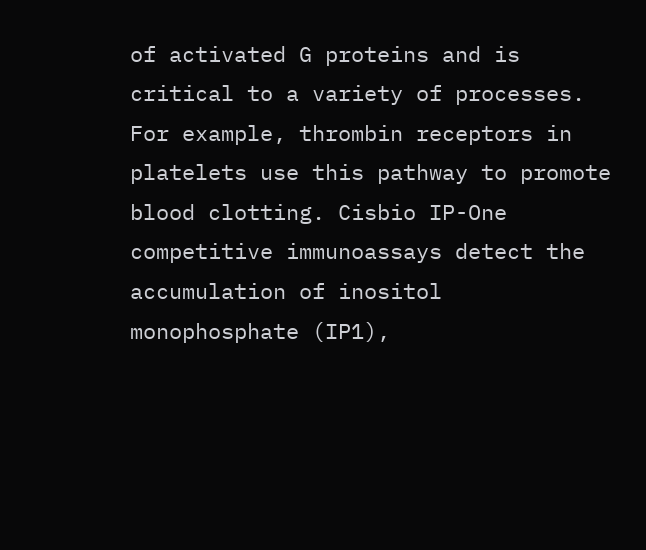of activated G proteins and is critical to a variety of processes. For example, thrombin receptors in platelets use this pathway to promote blood clotting. Cisbio IP-One competitive immunoassays detect the accumulation of inositol monophosphate (IP1),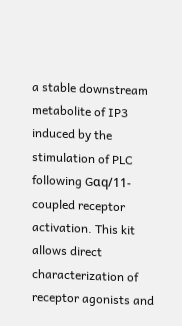a stable downstream metabolite of IP3 induced by the stimulation of PLC following Gαq/11-coupled receptor activation. This kit allows direct characterization of receptor agonists and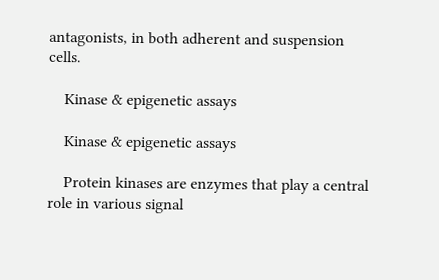antagonists, in both adherent and suspension cells.

    Kinase & epigenetic assays

    Kinase & epigenetic assays

    Protein kinases are enzymes that play a central role in various signal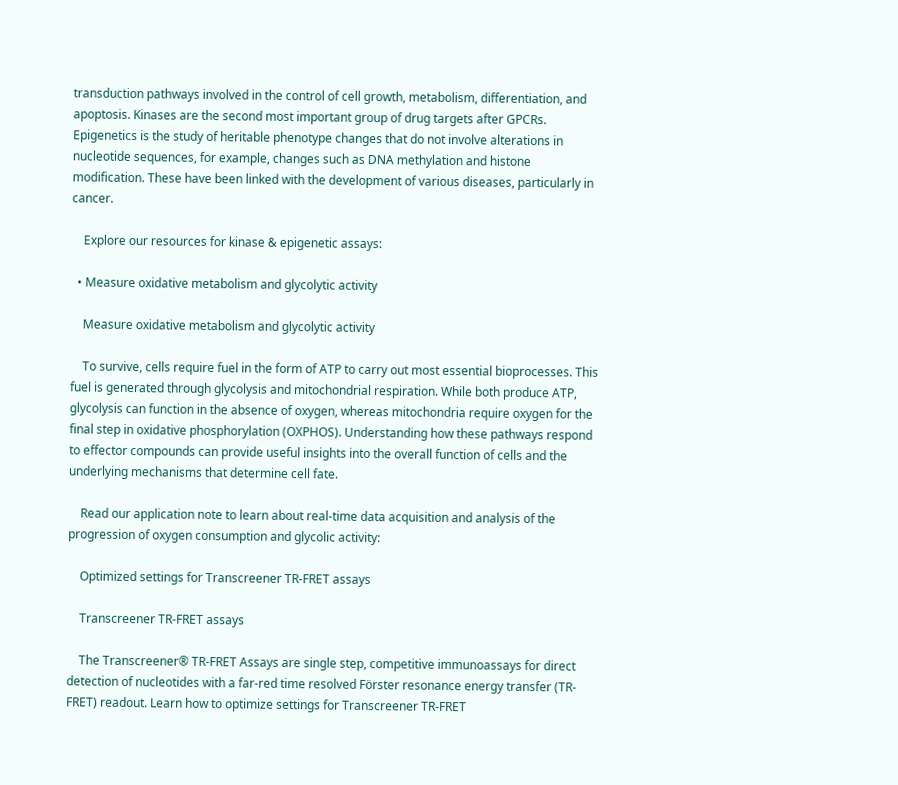transduction pathways involved in the control of cell growth, metabolism, differentiation, and apoptosis. Kinases are the second most important group of drug targets after GPCRs. Epigenetics is the study of heritable phenotype changes that do not involve alterations in nucleotide sequences, for example, changes such as DNA methylation and histone modification. These have been linked with the development of various diseases, particularly in cancer.

    Explore our resources for kinase & epigenetic assays:

  • Measure oxidative metabolism and glycolytic activity

    Measure oxidative metabolism and glycolytic activity

    To survive, cells require fuel in the form of ATP to carry out most essential bioprocesses. This fuel is generated through glycolysis and mitochondrial respiration. While both produce ATP, glycolysis can function in the absence of oxygen, whereas mitochondria require oxygen for the final step in oxidative phosphorylation (OXPHOS). Understanding how these pathways respond to effector compounds can provide useful insights into the overall function of cells and the underlying mechanisms that determine cell fate.

    Read our application note to learn about real-time data acquisition and analysis of the progression of oxygen consumption and glycolic activity:

    Optimized settings for Transcreener TR-FRET assays

    Transcreener TR-FRET assays

    The Transcreener® TR-FRET Assays are single step, competitive immunoassays for direct detection of nucleotides with a far-red time resolved Förster resonance energy transfer (TR-FRET) readout. Learn how to optimize settings for Transcreener TR-FRET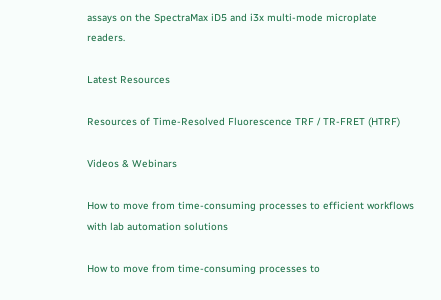assays on the SpectraMax iD5 and i3x multi-mode microplate readers.

Latest Resources

Resources of Time-Resolved Fluorescence TRF / TR-FRET (HTRF)

Videos & Webinars

How to move from time-consuming processes to efficient workflows with lab automation solutions

How to move from time-consuming processes to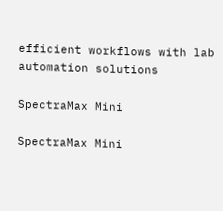efficient workflows with lab automation solutions

SpectraMax Mini

SpectraMax Mini